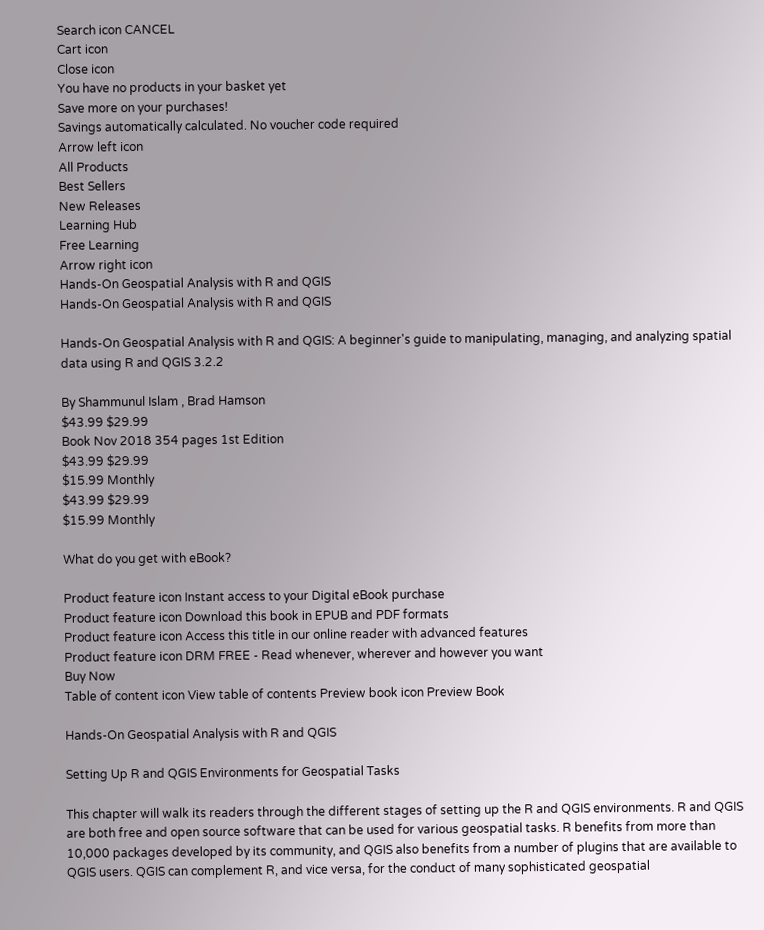Search icon CANCEL
Cart icon
Close icon
You have no products in your basket yet
Save more on your purchases!
Savings automatically calculated. No voucher code required
Arrow left icon
All Products
Best Sellers
New Releases
Learning Hub
Free Learning
Arrow right icon
Hands-On Geospatial Analysis with R and QGIS
Hands-On Geospatial Analysis with R and QGIS

Hands-On Geospatial Analysis with R and QGIS: A beginner's guide to manipulating, managing, and analyzing spatial data using R and QGIS 3.2.2

By Shammunul Islam , Brad Hamson
$43.99 $29.99
Book Nov 2018 354 pages 1st Edition
$43.99 $29.99
$15.99 Monthly
$43.99 $29.99
$15.99 Monthly

What do you get with eBook?

Product feature icon Instant access to your Digital eBook purchase
Product feature icon Download this book in EPUB and PDF formats
Product feature icon Access this title in our online reader with advanced features
Product feature icon DRM FREE - Read whenever, wherever and however you want
Buy Now
Table of content icon View table of contents Preview book icon Preview Book

Hands-On Geospatial Analysis with R and QGIS

Setting Up R and QGIS Environments for Geospatial Tasks

This chapter will walk its readers through the different stages of setting up the R and QGIS environments. R and QGIS are both free and open source software that can be used for various geospatial tasks. R benefits from more than 10,000 packages developed by its community, and QGIS also benefits from a number of plugins that are available to QGIS users. QGIS can complement R, and vice versa, for the conduct of many sophisticated geospatial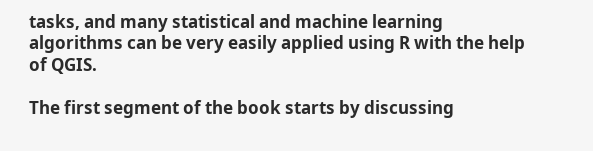tasks, and many statistical and machine learning algorithms can be very easily applied using R with the help of QGIS.

The first segment of the book starts by discussing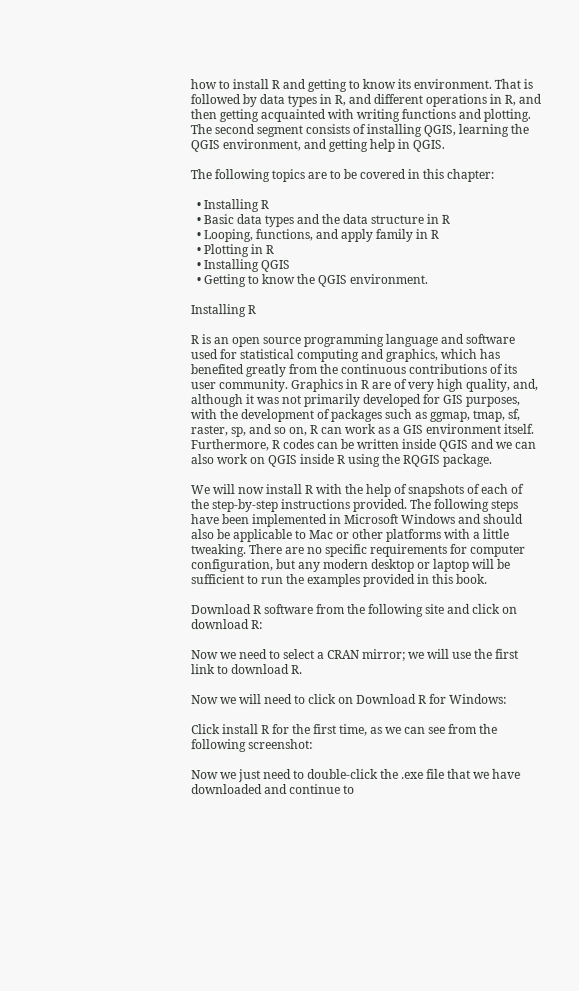how to install R and getting to know its environment. That is followed by data types in R, and different operations in R, and then getting acquainted with writing functions and plotting. The second segment consists of installing QGIS, learning the QGIS environment, and getting help in QGIS.

The following topics are to be covered in this chapter:

  • Installing R
  • Basic data types and the data structure in R
  • Looping, functions, and apply family in R
  • Plotting in R
  • Installing QGIS
  • Getting to know the QGIS environment.

Installing R

R is an open source programming language and software used for statistical computing and graphics, which has benefited greatly from the continuous contributions of its user community. Graphics in R are of very high quality, and, although it was not primarily developed for GIS purposes, with the development of packages such as ggmap, tmap, sf, raster, sp, and so on, R can work as a GIS environment itself. Furthermore, R codes can be written inside QGIS and we can also work on QGIS inside R using the RQGIS package.

We will now install R with the help of snapshots of each of the step-by-step instructions provided. The following steps have been implemented in Microsoft Windows and should also be applicable to Mac or other platforms with a little tweaking. There are no specific requirements for computer configuration, but any modern desktop or laptop will be sufficient to run the examples provided in this book.

Download R software from the following site and click on download R:

Now we need to select a CRAN mirror; we will use the first link to download R.

Now we will need to click on Download R for Windows:

Click install R for the first time, as we can see from the following screenshot:

Now we just need to double-click the .exe file that we have downloaded and continue to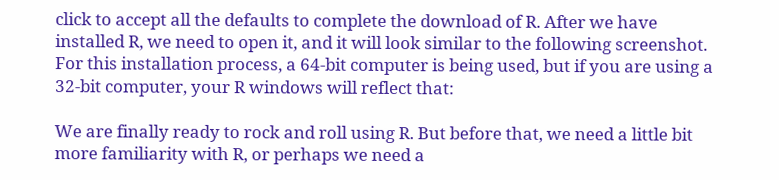click to accept all the defaults to complete the download of R. After we have installed R, we need to open it, and it will look similar to the following screenshot. For this installation process, a 64-bit computer is being used, but if you are using a 32-bit computer, your R windows will reflect that:

We are finally ready to rock and roll using R. But before that, we need a little bit more familiarity with R, or perhaps we need a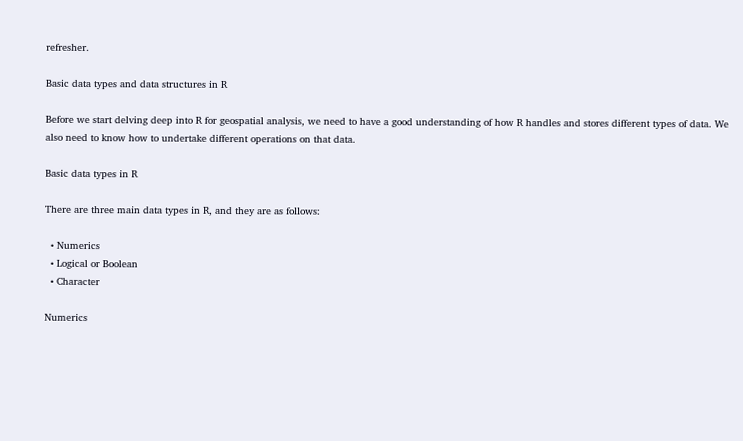refresher.

Basic data types and data structures in R

Before we start delving deep into R for geospatial analysis, we need to have a good understanding of how R handles and stores different types of data. We also need to know how to undertake different operations on that data.

Basic data types in R

There are three main data types in R, and they are as follows:

  • Numerics
  • Logical or Boolean
  • Character

Numerics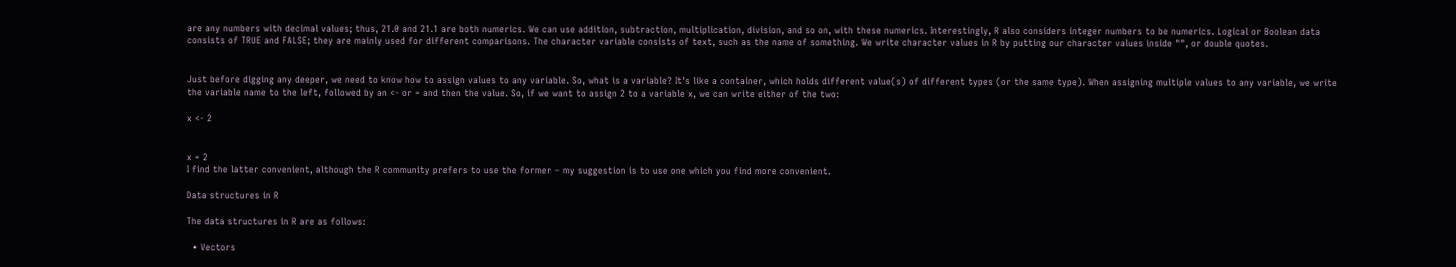are any numbers with decimal values; thus, 21.0 and 21.1 are both numerics. We can use addition, subtraction, multiplication, division, and so on, with these numerics. Interestingly, R also considers integer numbers to be numerics. Logical or Boolean data consists of TRUE and FALSE; they are mainly used for different comparisons. The character variable consists of text, such as the name of something. We write character values in R by putting our character values inside "", or double quotes.


Just before digging any deeper, we need to know how to assign values to any variable. So, what is a variable? It's like a container, which holds different value(s) of different types (or the same type). When assigning multiple values to any variable, we write the variable name to the left, followed by an <- or = and then the value. So, if we want to assign 2 to a variable x, we can write either of the two:

x <- 2


x = 2
I find the latter convenient, although the R community prefers to use the former – my suggestion is to use one which you find more convenient.

Data structures in R

The data structures in R are as follows:

  • Vectors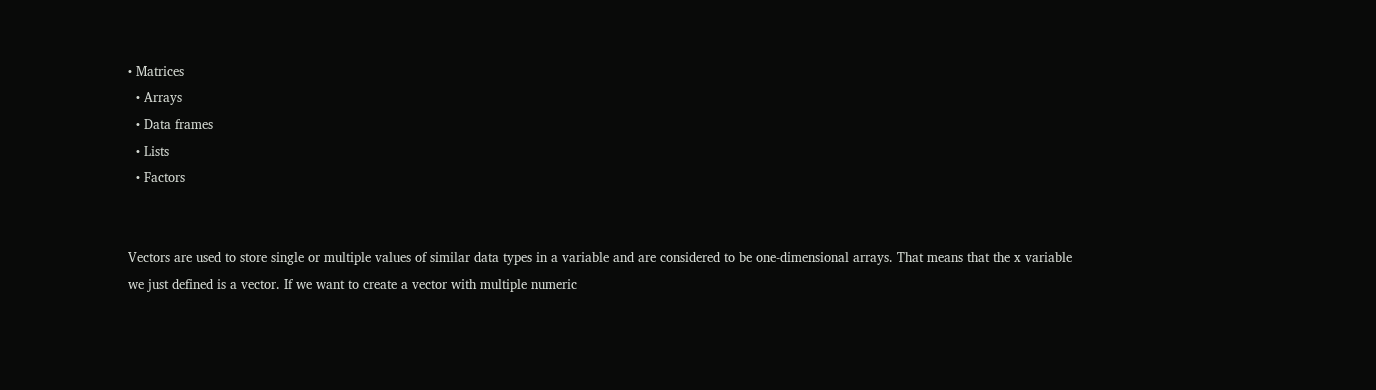• Matrices
  • Arrays
  • Data frames
  • Lists
  • Factors


Vectors are used to store single or multiple values of similar data types in a variable and are considered to be one-dimensional arrays. That means that the x variable we just defined is a vector. If we want to create a vector with multiple numeric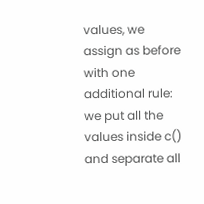values, we assign as before with one additional rule: we put all the values inside c() and separate all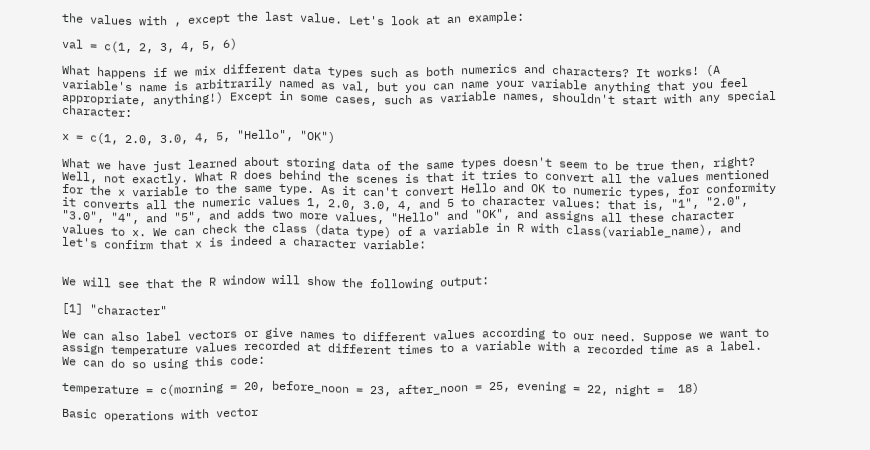the values with , except the last value. Let's look at an example:

val = c(1, 2, 3, 4, 5, 6)

What happens if we mix different data types such as both numerics and characters? It works! (A variable's name is arbitrarily named as val, but you can name your variable anything that you feel appropriate, anything!) Except in some cases, such as variable names, shouldn't start with any special character:

x = c(1, 2.0, 3.0, 4, 5, "Hello", "OK")

What we have just learned about storing data of the same types doesn't seem to be true then, right? Well, not exactly. What R does behind the scenes is that it tries to convert all the values mentioned for the x variable to the same type. As it can't convert Hello and OK to numeric types, for conformity it converts all the numeric values 1, 2.0, 3.0, 4, and 5 to character values: that is, "1", "2.0", "3.0", "4", and "5", and adds two more values, "Hello" and "OK", and assigns all these character values to x. We can check the class (data type) of a variable in R with class(variable_name), and let's confirm that x is indeed a character variable:


We will see that the R window will show the following output:

[1] "character"

We can also label vectors or give names to different values according to our need. Suppose we want to assign temperature values recorded at different times to a variable with a recorded time as a label. We can do so using this code:

temperature = c(morning = 20, before_noon = 23, after_noon = 25, evening = 22, night =  18)

Basic operations with vector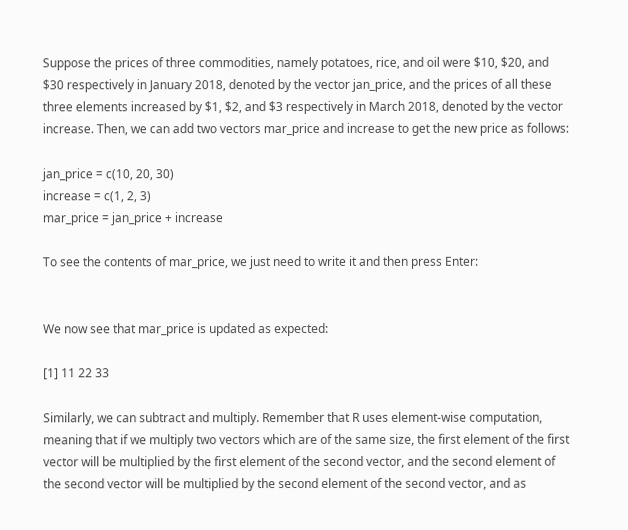Suppose the prices of three commodities, namely potatoes, rice, and oil were $10, $20, and $30 respectively in January 2018, denoted by the vector jan_price, and the prices of all these three elements increased by $1, $2, and $3 respectively in March 2018, denoted by the vector increase. Then, we can add two vectors mar_price and increase to get the new price as follows:

jan_price = c(10, 20, 30)
increase = c(1, 2, 3)
mar_price = jan_price + increase

To see the contents of mar_price, we just need to write it and then press Enter:


We now see that mar_price is updated as expected:

[1] 11 22 33

Similarly, we can subtract and multiply. Remember that R uses element-wise computation, meaning that if we multiply two vectors which are of the same size, the first element of the first vector will be multiplied by the first element of the second vector, and the second element of the second vector will be multiplied by the second element of the second vector, and as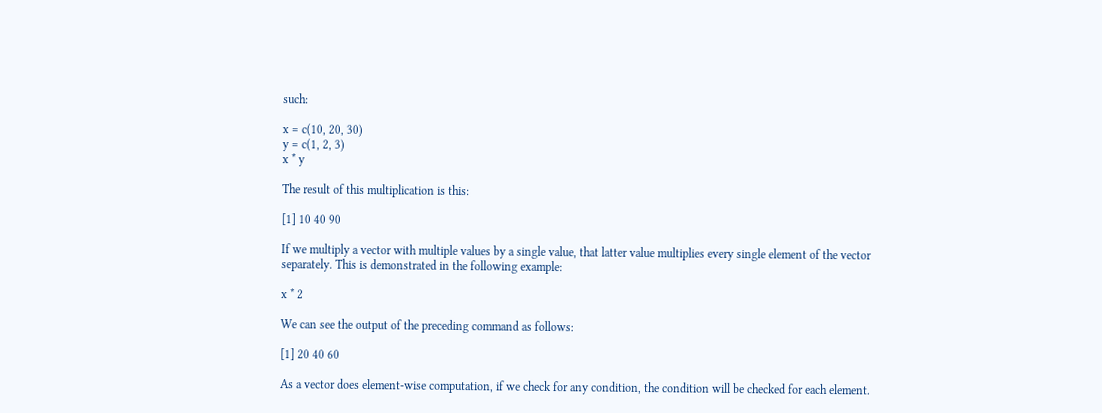such:

x = c(10, 20, 30)
y = c(1, 2, 3)
x * y

The result of this multiplication is this:

[1] 10 40 90

If we multiply a vector with multiple values by a single value, that latter value multiplies every single element of the vector separately. This is demonstrated in the following example:

x * 2

We can see the output of the preceding command as follows:

[1] 20 40 60

As a vector does element-wise computation, if we check for any condition, the condition will be checked for each element.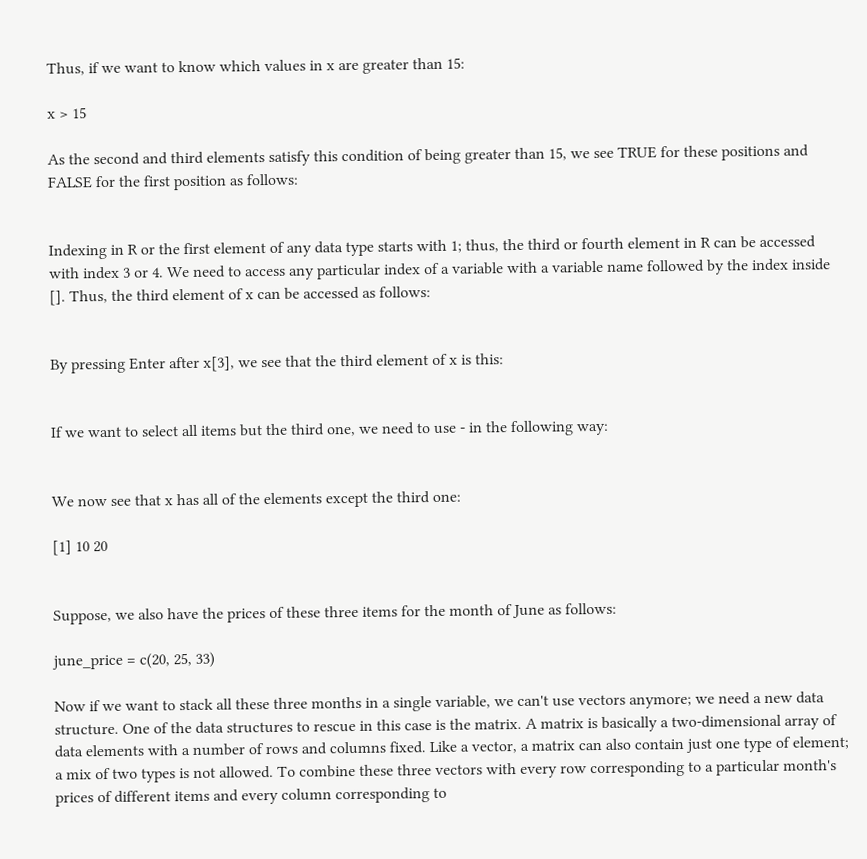Thus, if we want to know which values in x are greater than 15:

x > 15

As the second and third elements satisfy this condition of being greater than 15, we see TRUE for these positions and FALSE for the first position as follows:


Indexing in R or the first element of any data type starts with 1; thus, the third or fourth element in R can be accessed with index 3 or 4. We need to access any particular index of a variable with a variable name followed by the index inside []. Thus, the third element of x can be accessed as follows:


By pressing Enter after x[3], we see that the third element of x is this:


If we want to select all items but the third one, we need to use - in the following way:


We now see that x has all of the elements except the third one:

[1] 10 20


Suppose, we also have the prices of these three items for the month of June as follows:

june_price = c(20, 25, 33)

Now if we want to stack all these three months in a single variable, we can't use vectors anymore; we need a new data structure. One of the data structures to rescue in this case is the matrix. A matrix is basically a two-dimensional array of data elements with a number of rows and columns fixed. Like a vector, a matrix can also contain just one type of element; a mix of two types is not allowed. To combine these three vectors with every row corresponding to a particular month's prices of different items and every column corresponding to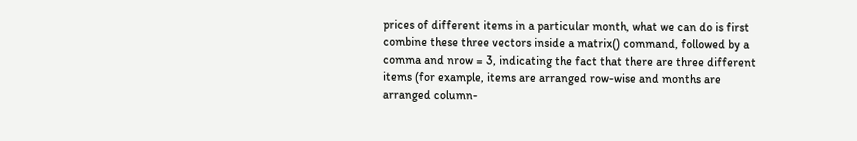prices of different items in a particular month, what we can do is first combine these three vectors inside a matrix() command, followed by a comma and nrow = 3, indicating the fact that there are three different items (for example, items are arranged row-wise and months are arranged column-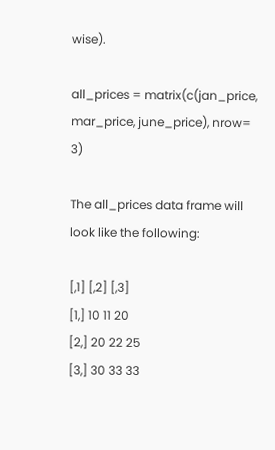wise).

all_prices = matrix(c(jan_price, mar_price, june_price), nrow= 3)

The all_prices data frame will look like the following:

[,1] [,2] [,3]
[1,] 10 11 20
[2,] 20 22 25
[3,] 30 33 33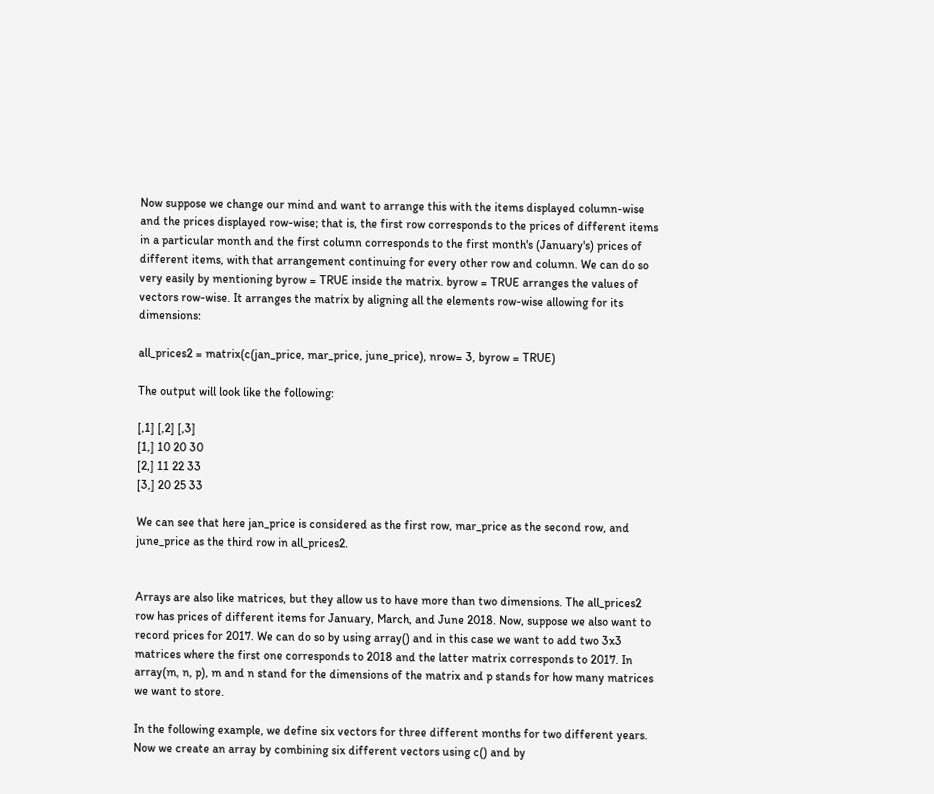Now suppose we change our mind and want to arrange this with the items displayed column-wise and the prices displayed row-wise; that is, the first row corresponds to the prices of different items in a particular month and the first column corresponds to the first month's (January's) prices of different items, with that arrangement continuing for every other row and column. We can do so very easily by mentioning byrow = TRUE inside the matrix. byrow = TRUE arranges the values of vectors row-wise. It arranges the matrix by aligning all the elements row-wise allowing for its dimensions:

all_prices2 = matrix(c(jan_price, mar_price, june_price), nrow= 3, byrow = TRUE)

The output will look like the following:

[,1] [,2] [,3]
[1,] 10 20 30
[2,] 11 22 33
[3,] 20 25 33

We can see that here jan_price is considered as the first row, mar_price as the second row, and june_price as the third row in all_prices2.


Arrays are also like matrices, but they allow us to have more than two dimensions. The all_prices2 row has prices of different items for January, March, and June 2018. Now, suppose we also want to record prices for 2017. We can do so by using array() and in this case we want to add two 3x3 matrices where the first one corresponds to 2018 and the latter matrix corresponds to 2017. In array(m, n, p), m and n stand for the dimensions of the matrix and p stands for how many matrices we want to store.

In the following example, we define six vectors for three different months for two different years. Now we create an array by combining six different vectors using c() and by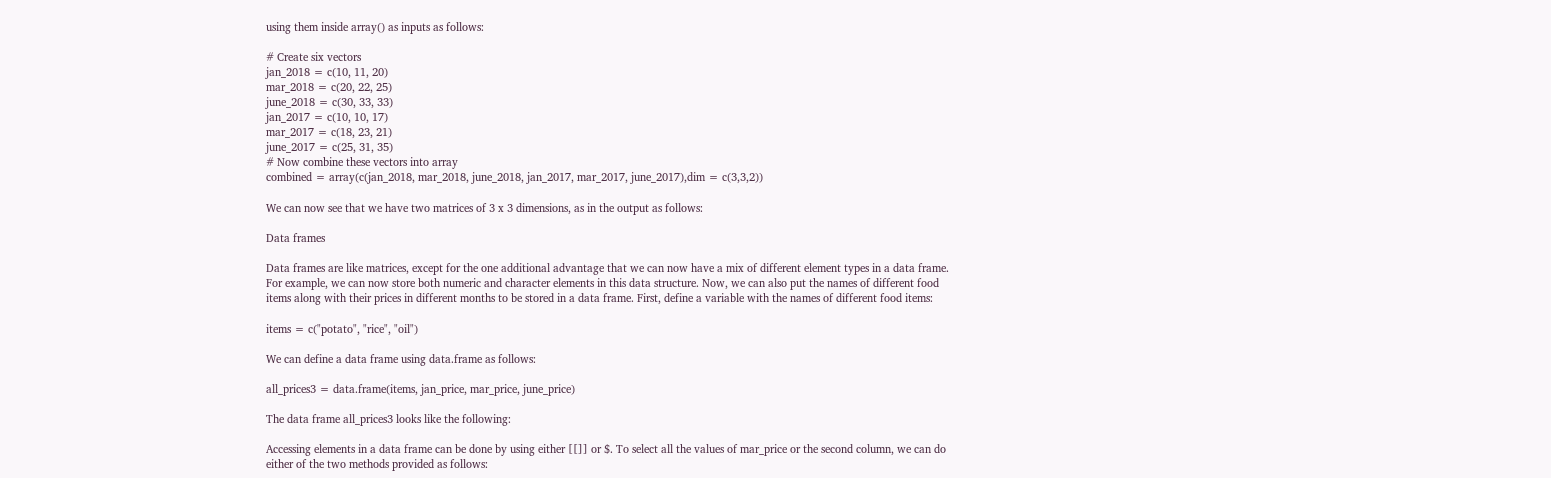using them inside array() as inputs as follows:

# Create six vectors
jan_2018 = c(10, 11, 20)
mar_2018 = c(20, 22, 25)
june_2018 = c(30, 33, 33)
jan_2017 = c(10, 10, 17)
mar_2017 = c(18, 23, 21)
june_2017 = c(25, 31, 35)
# Now combine these vectors into array
combined = array(c(jan_2018, mar_2018, june_2018, jan_2017, mar_2017, june_2017),dim = c(3,3,2))

We can now see that we have two matrices of 3 x 3 dimensions, as in the output as follows:

Data frames

Data frames are like matrices, except for the one additional advantage that we can now have a mix of different element types in a data frame. For example, we can now store both numeric and character elements in this data structure. Now, we can also put the names of different food items along with their prices in different months to be stored in a data frame. First, define a variable with the names of different food items:

items = c("potato", "rice", "oil")

We can define a data frame using data.frame as follows:

all_prices3 = data.frame(items, jan_price, mar_price, june_price)

The data frame all_prices3 looks like the following:

Accessing elements in a data frame can be done by using either [[]] or $. To select all the values of mar_price or the second column, we can do either of the two methods provided as follows: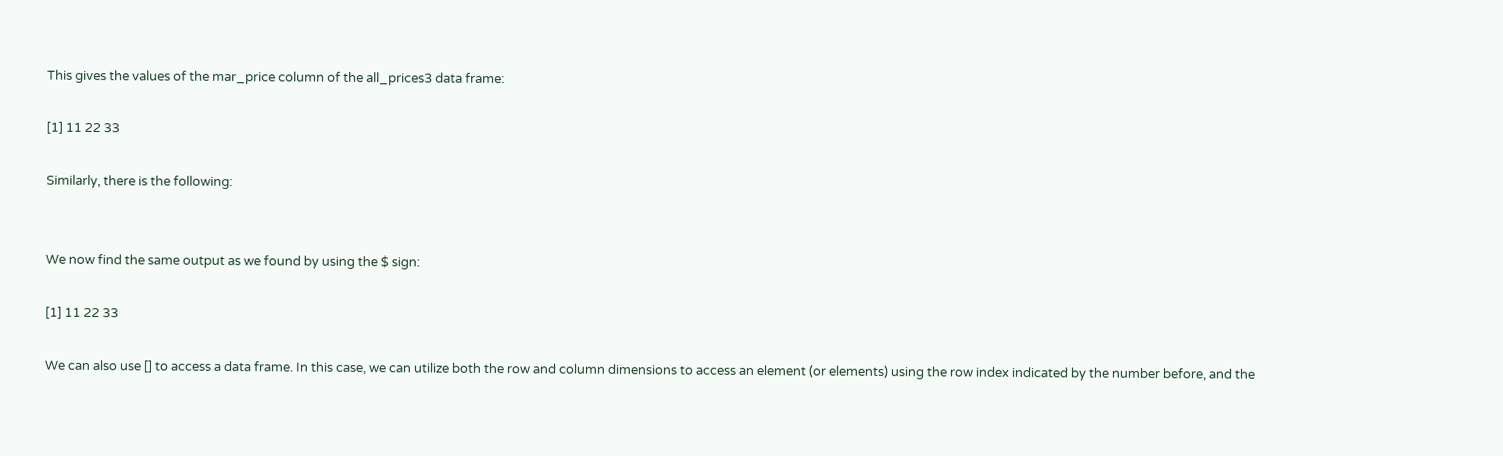This gives the values of the mar_price column of the all_prices3 data frame:

[1] 11 22 33

Similarly, there is the following:


We now find the same output as we found by using the $ sign:

[1] 11 22 33

We can also use [] to access a data frame. In this case, we can utilize both the row and column dimensions to access an element (or elements) using the row index indicated by the number before, and the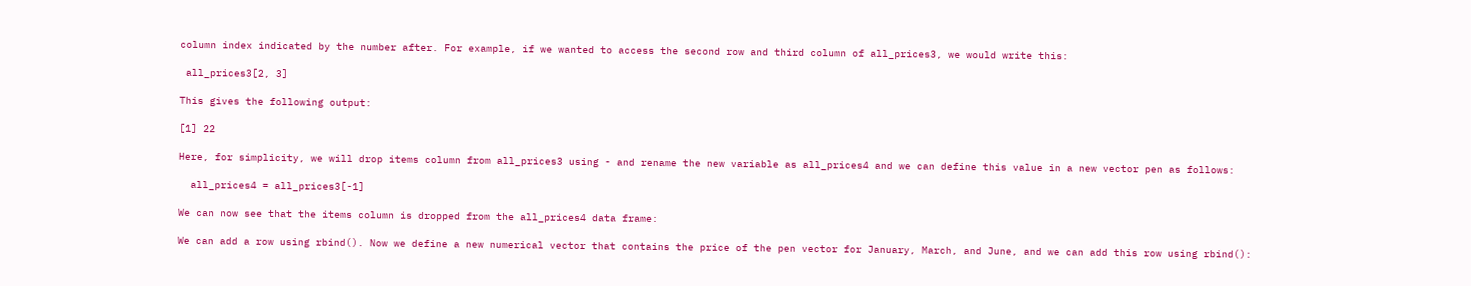column index indicated by the number after. For example, if we wanted to access the second row and third column of all_prices3, we would write this:

 all_prices3[2, 3]

This gives the following output:

[1] 22

Here, for simplicity, we will drop items column from all_prices3 using - and rename the new variable as all_prices4 and we can define this value in a new vector pen as follows:

  all_prices4 = all_prices3[-1]

We can now see that the items column is dropped from the all_prices4 data frame:

We can add a row using rbind(). Now we define a new numerical vector that contains the price of the pen vector for January, March, and June, and we can add this row using rbind():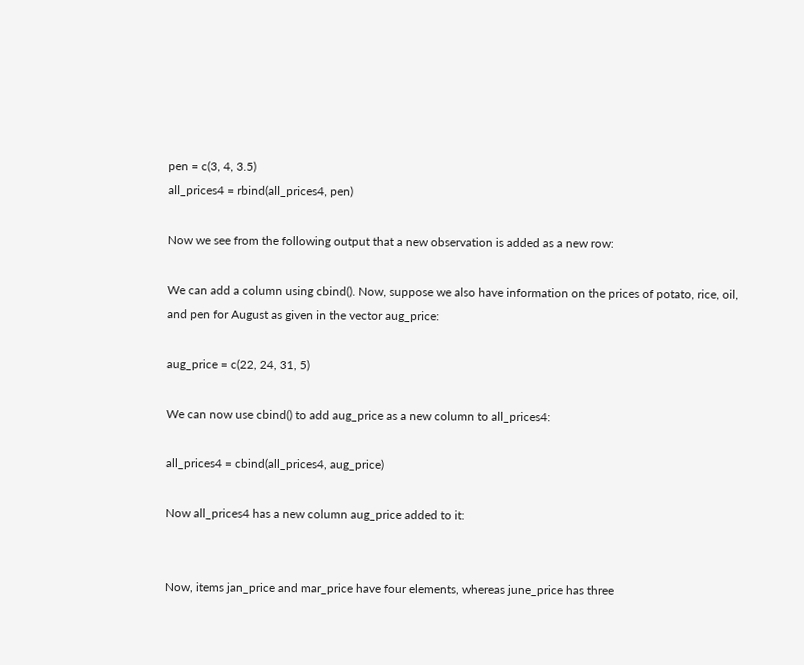pen = c(3, 4, 3.5)
all_prices4 = rbind(all_prices4, pen)

Now we see from the following output that a new observation is added as a new row:

We can add a column using cbind(). Now, suppose we also have information on the prices of potato, rice, oil, and pen for August as given in the vector aug_price:

aug_price = c(22, 24, 31, 5)

We can now use cbind() to add aug_price as a new column to all_prices4:

all_prices4 = cbind(all_prices4, aug_price)

Now all_prices4 has a new column aug_price added to it:


Now, items jan_price and mar_price have four elements, whereas june_price has three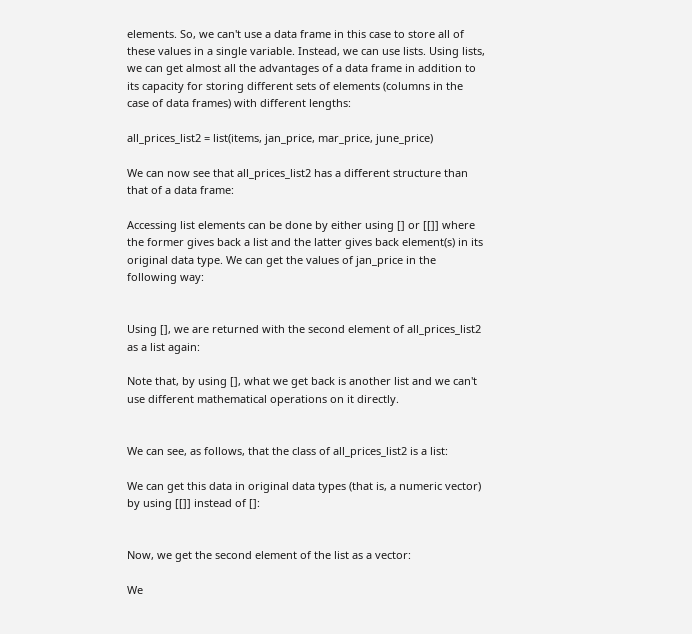elements. So, we can't use a data frame in this case to store all of these values in a single variable. Instead, we can use lists. Using lists, we can get almost all the advantages of a data frame in addition to its capacity for storing different sets of elements (columns in the case of data frames) with different lengths:

all_prices_list2 = list(items, jan_price, mar_price, june_price)

We can now see that all_prices_list2 has a different structure than that of a data frame:

Accessing list elements can be done by either using [] or [[]] where the former gives back a list and the latter gives back element(s) in its original data type. We can get the values of jan_price in the following way:


Using [], we are returned with the second element of all_prices_list2 as a list again:

Note that, by using [], what we get back is another list and we can't use different mathematical operations on it directly.


We can see, as follows, that the class of all_prices_list2 is a list:

We can get this data in original data types (that is, a numeric vector) by using [[]] instead of []:


Now, we get the second element of the list as a vector:

We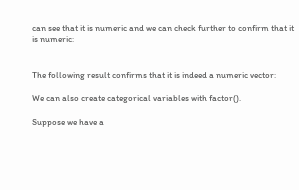can see that it is numeric and we can check further to confirm that it is numeric:


The following result confirms that it is indeed a numeric vector:

We can also create categorical variables with factor().

Suppose we have a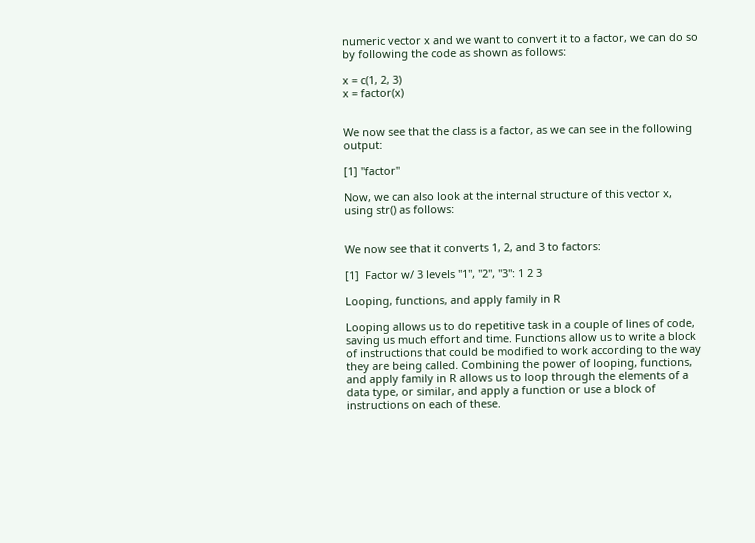numeric vector x and we want to convert it to a factor, we can do so by following the code as shown as follows:

x = c(1, 2, 3)
x = factor(x)


We now see that the class is a factor, as we can see in the following output:

[1] "factor"

Now, we can also look at the internal structure of this vector x, using str() as follows:


We now see that it converts 1, 2, and 3 to factors:

[1]  Factor w/ 3 levels "1", "2", "3": 1 2 3

Looping, functions, and apply family in R

Looping allows us to do repetitive task in a couple of lines of code, saving us much effort and time. Functions allow us to write a block of instructions that could be modified to work according to the way they are being called. Combining the power of looping, functions, and apply family in R allows us to loop through the elements of a data type, or similar, and apply a function or use a block of instructions on each of these.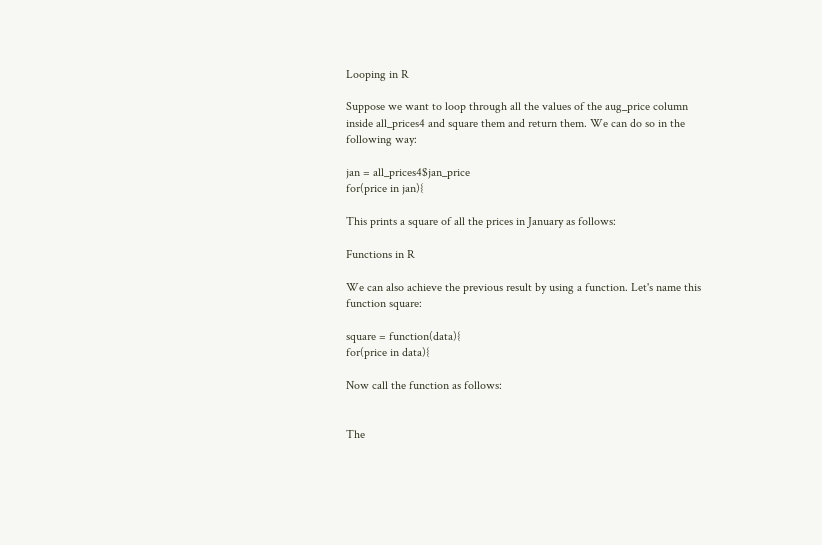Looping in R

Suppose we want to loop through all the values of the aug_price column inside all_prices4 and square them and return them. We can do so in the following way:

jan = all_prices4$jan_price
for(price in jan){

This prints a square of all the prices in January as follows:

Functions in R

We can also achieve the previous result by using a function. Let's name this function square:

square = function(data){
for(price in data){

Now call the function as follows:


The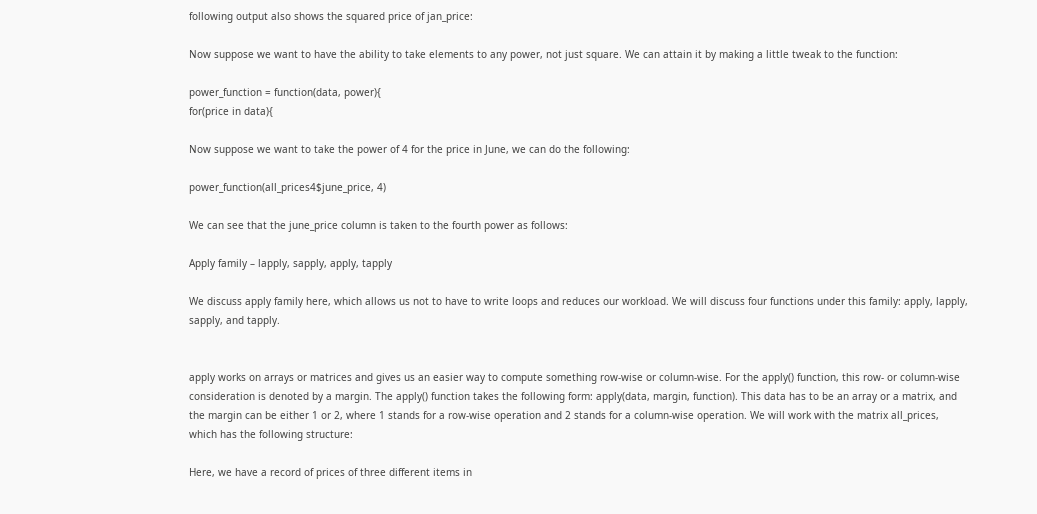following output also shows the squared price of jan_price:

Now suppose we want to have the ability to take elements to any power, not just square. We can attain it by making a little tweak to the function:

power_function = function(data, power){
for(price in data){

Now suppose we want to take the power of 4 for the price in June, we can do the following:

power_function(all_prices4$june_price, 4)

We can see that the june_price column is taken to the fourth power as follows:

Apply family – lapply, sapply, apply, tapply

We discuss apply family here, which allows us not to have to write loops and reduces our workload. We will discuss four functions under this family: apply, lapply, sapply, and tapply.


apply works on arrays or matrices and gives us an easier way to compute something row-wise or column-wise. For the apply() function, this row- or column-wise consideration is denoted by a margin. The apply() function takes the following form: apply(data, margin, function). This data has to be an array or a matrix, and the margin can be either 1 or 2, where 1 stands for a row-wise operation and 2 stands for a column-wise operation. We will work with the matrix all_prices, which has the following structure:

Here, we have a record of prices of three different items in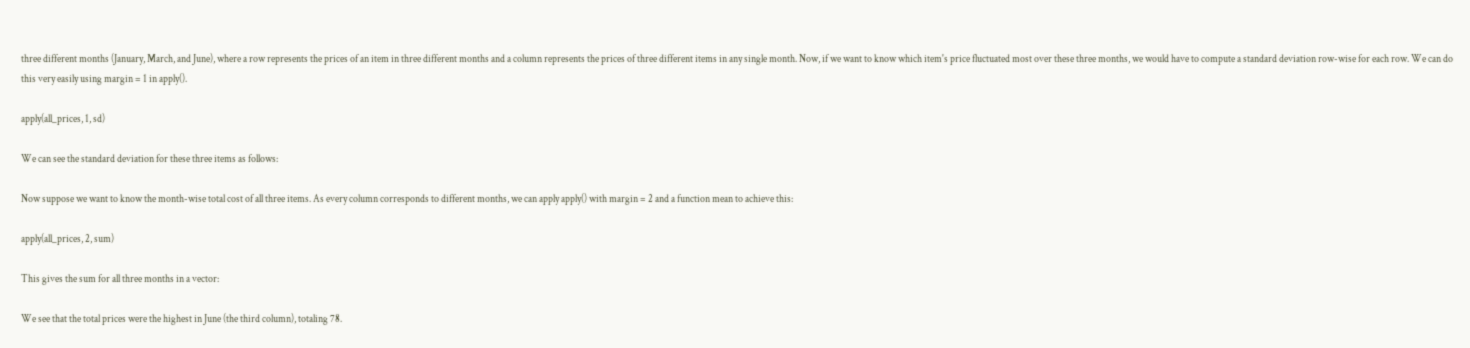three different months (January, March, and June), where a row represents the prices of an item in three different months and a column represents the prices of three different items in any single month. Now, if we want to know which item's price fluctuated most over these three months, we would have to compute a standard deviation row-wise for each row. We can do this very easily using margin = 1 in apply().

apply(all_prices, 1, sd)

We can see the standard deviation for these three items as follows:

Now suppose we want to know the month-wise total cost of all three items. As every column corresponds to different months, we can apply apply() with margin = 2 and a function mean to achieve this:

apply(all_prices, 2, sum)

This gives the sum for all three months in a vector:

We see that the total prices were the highest in June (the third column), totaling 78.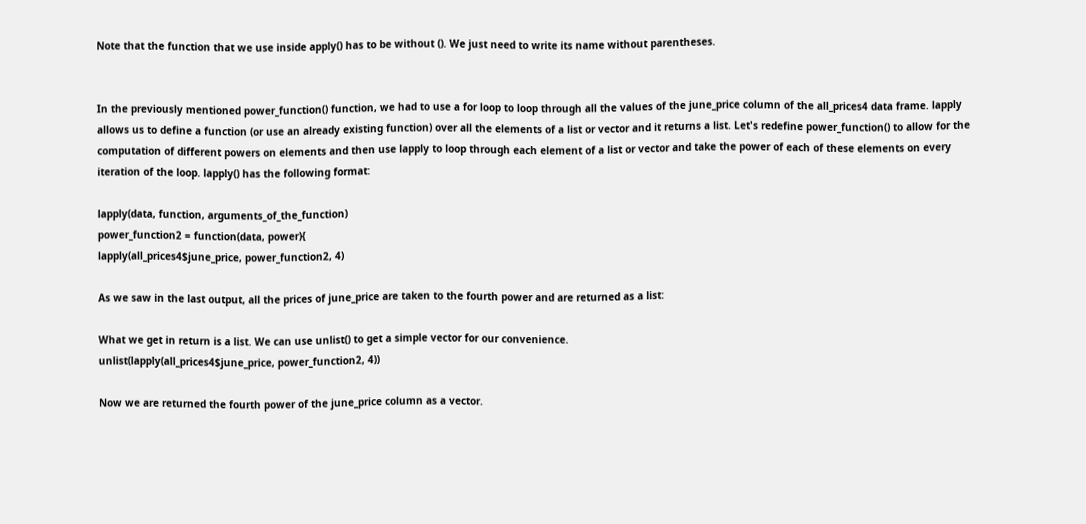Note that the function that we use inside apply() has to be without (). We just need to write its name without parentheses.


In the previously mentioned power_function() function, we had to use a for loop to loop through all the values of the june_price column of the all_prices4 data frame. lapply allows us to define a function (or use an already existing function) over all the elements of a list or vector and it returns a list. Let's redefine power_function() to allow for the computation of different powers on elements and then use lapply to loop through each element of a list or vector and take the power of each of these elements on every iteration of the loop. lapply() has the following format:

lapply(data, function, arguments_of_the_function)
power_function2 = function(data, power){
lapply(all_prices4$june_price, power_function2, 4)

As we saw in the last output, all the prices of june_price are taken to the fourth power and are returned as a list:

What we get in return is a list. We can use unlist() to get a simple vector for our convenience.
unlist(lapply(all_prices4$june_price, power_function2, 4))

Now we are returned the fourth power of the june_price column as a vector.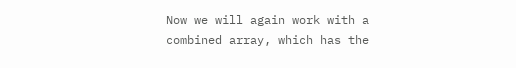Now we will again work with a combined array, which has the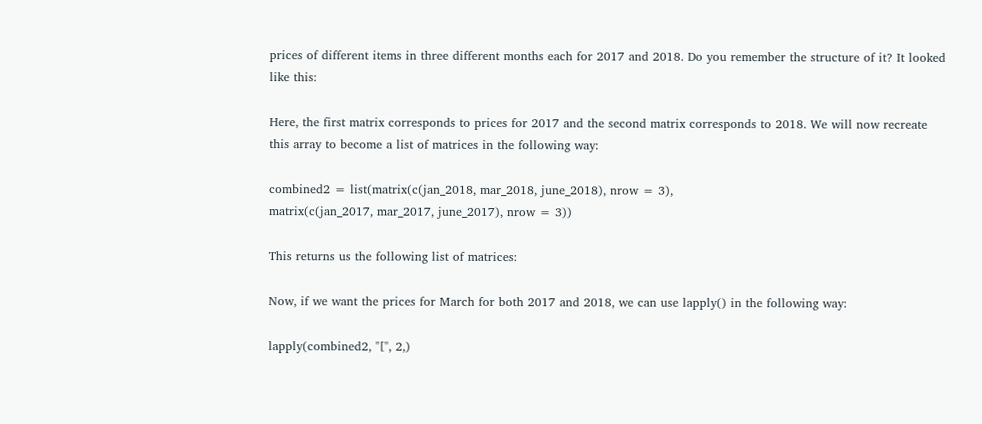prices of different items in three different months each for 2017 and 2018. Do you remember the structure of it? It looked like this:

Here, the first matrix corresponds to prices for 2017 and the second matrix corresponds to 2018. We will now recreate this array to become a list of matrices in the following way:

combined2 = list(matrix(c(jan_2018, mar_2018, june_2018), nrow = 3),
matrix(c(jan_2017, mar_2017, june_2017), nrow = 3))

This returns us the following list of matrices:

Now, if we want the prices for March for both 2017 and 2018, we can use lapply() in the following way:

lapply(combined2, "[", 2,)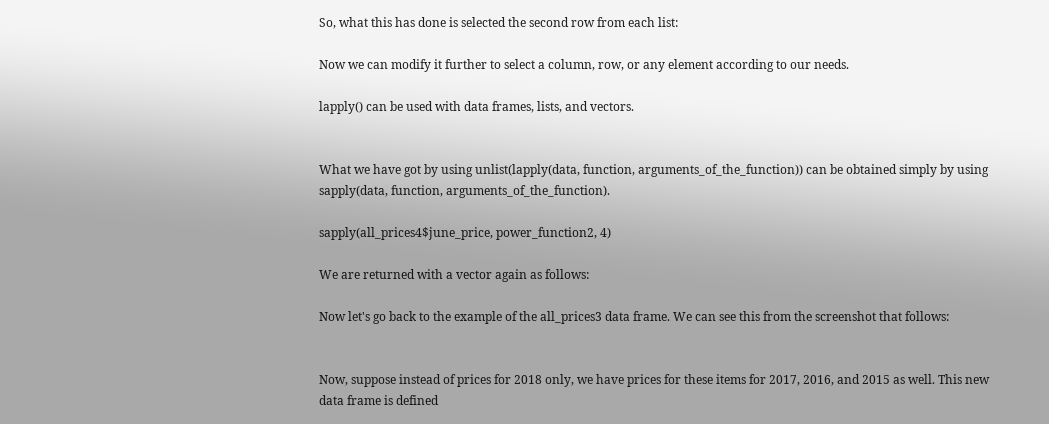So, what this has done is selected the second row from each list:

Now we can modify it further to select a column, row, or any element according to our needs.

lapply() can be used with data frames, lists, and vectors.


What we have got by using unlist(lapply(data, function, arguments_of_the_function)) can be obtained simply by using sapply(data, function, arguments_of_the_function).

sapply(all_prices4$june_price, power_function2, 4)

We are returned with a vector again as follows:

Now let's go back to the example of the all_prices3 data frame. We can see this from the screenshot that follows:


Now, suppose instead of prices for 2018 only, we have prices for these items for 2017, 2016, and 2015 as well. This new data frame is defined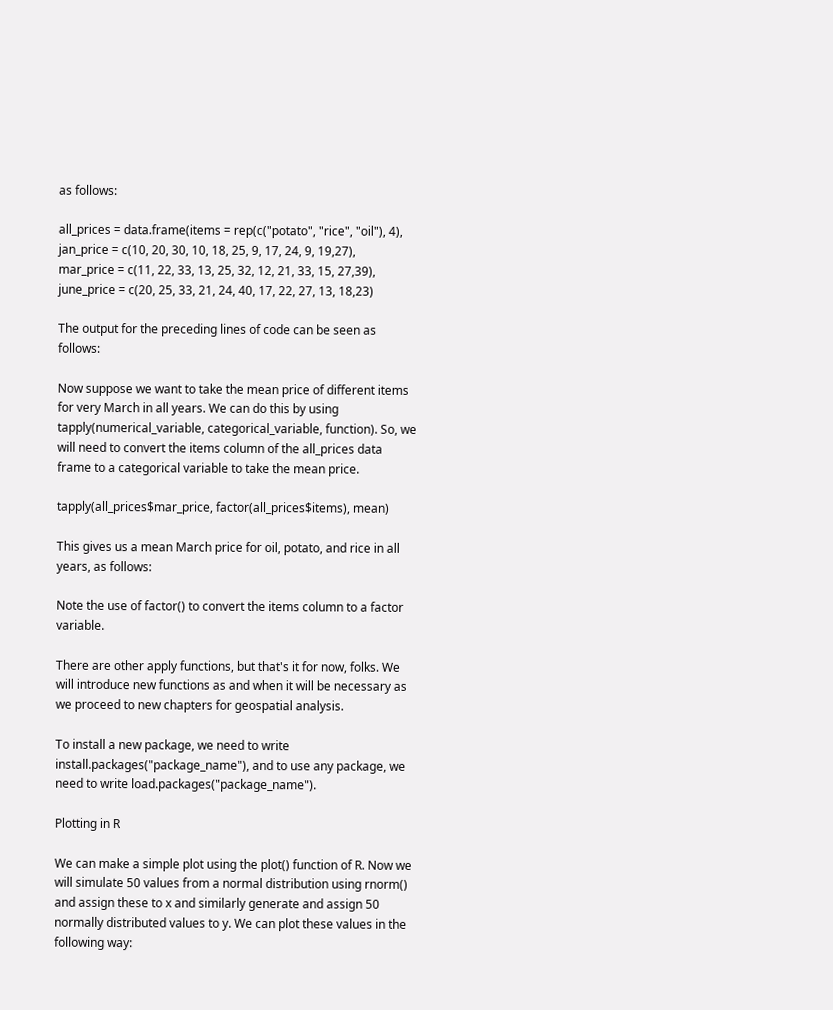as follows:

all_prices = data.frame(items = rep(c("potato", "rice", "oil"), 4),
jan_price = c(10, 20, 30, 10, 18, 25, 9, 17, 24, 9, 19,27),
mar_price = c(11, 22, 33, 13, 25, 32, 12, 21, 33, 15, 27,39),
june_price = c(20, 25, 33, 21, 24, 40, 17, 22, 27, 13, 18,23)

The output for the preceding lines of code can be seen as follows:

Now suppose we want to take the mean price of different items for very March in all years. We can do this by using tapply(numerical_variable, categorical_variable, function). So, we will need to convert the items column of the all_prices data frame to a categorical variable to take the mean price.

tapply(all_prices$mar_price, factor(all_prices$items), mean)

This gives us a mean March price for oil, potato, and rice in all years, as follows:

Note the use of factor() to convert the items column to a factor variable.

There are other apply functions, but that's it for now, folks. We will introduce new functions as and when it will be necessary as we proceed to new chapters for geospatial analysis.

To install a new package, we need to write install.packages("package_name"), and to use any package, we need to write load.packages("package_name").

Plotting in R

We can make a simple plot using the plot() function of R. Now we will simulate 50 values from a normal distribution using rnorm() and assign these to x and similarly generate and assign 50 normally distributed values to y. We can plot these values in the following way: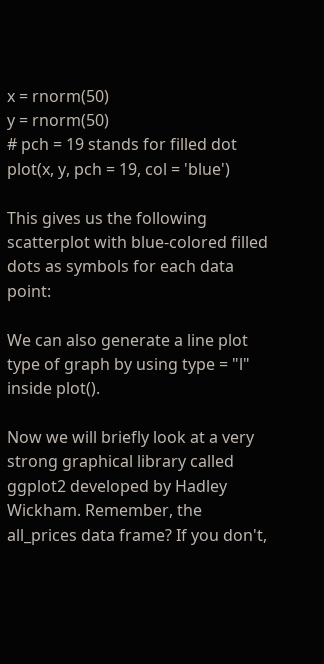x = rnorm(50)
y = rnorm(50)
# pch = 19 stands for filled dot
plot(x, y, pch = 19, col = 'blue')

This gives us the following scatterplot with blue-colored filled dots as symbols for each data point:

We can also generate a line plot type of graph by using type = "l" inside plot().

Now we will briefly look at a very strong graphical library called ggplot2 developed by Hadley Wickham. Remember, the all_prices data frame? If you don't,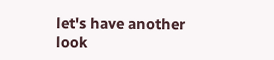let's have another look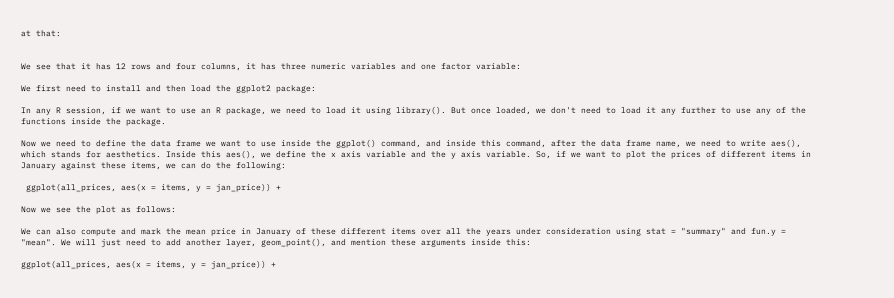at that:


We see that it has 12 rows and four columns, it has three numeric variables and one factor variable:

We first need to install and then load the ggplot2 package:

In any R session, if we want to use an R package, we need to load it using library(). But once loaded, we don't need to load it any further to use any of the functions inside the package.

Now we need to define the data frame we want to use inside the ggplot() command, and inside this command, after the data frame name, we need to write aes(), which stands for aesthetics. Inside this aes(), we define the x axis variable and the y axis variable. So, if we want to plot the prices of different items in January against these items, we can do the following:

 ggplot(all_prices, aes(x = items, y = jan_price)) +

Now we see the plot as follows:

We can also compute and mark the mean price in January of these different items over all the years under consideration using stat = "summary" and fun.y = "mean". We will just need to add another layer, geom_point(), and mention these arguments inside this:

ggplot(all_prices, aes(x = items, y = jan_price)) +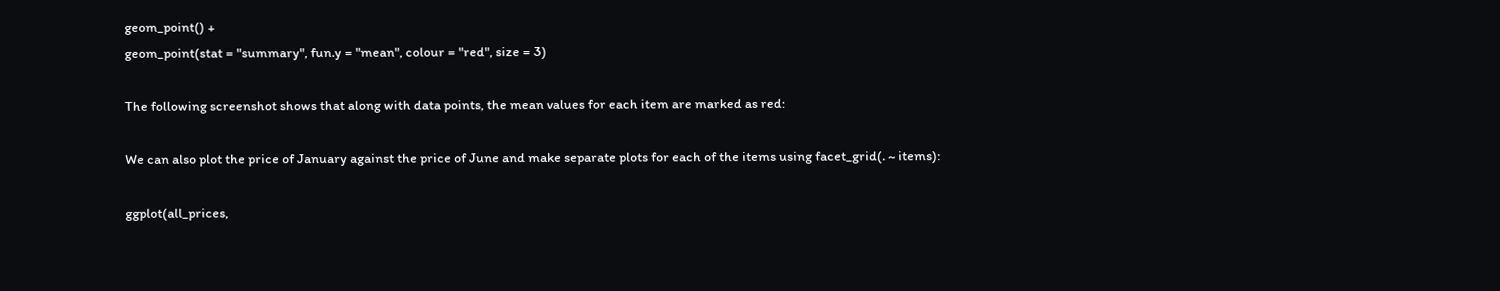geom_point() +
geom_point(stat = "summary", fun.y = "mean", colour = "red", size = 3)

The following screenshot shows that along with data points, the mean values for each item are marked as red:

We can also plot the price of January against the price of June and make separate plots for each of the items using facet_grid(. ~ items):

ggplot(all_prices,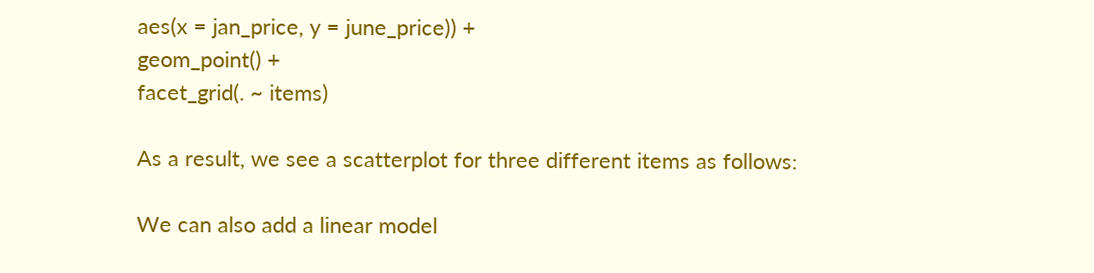aes(x = jan_price, y = june_price)) +
geom_point() +
facet_grid(. ~ items)

As a result, we see a scatterplot for three different items as follows:

We can also add a linear model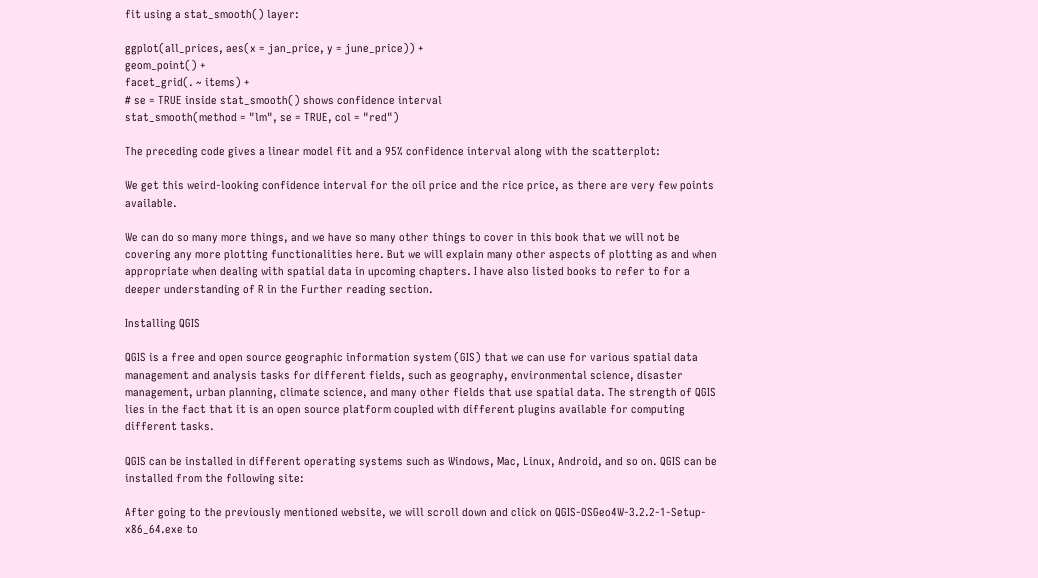fit using a stat_smooth() layer:

ggplot(all_prices, aes(x = jan_price, y = june_price)) +
geom_point() +
facet_grid(. ~ items) +
# se = TRUE inside stat_smooth() shows confidence interval
stat_smooth(method = "lm", se = TRUE, col = "red")

The preceding code gives a linear model fit and a 95% confidence interval along with the scatterplot:

We get this weird-looking confidence interval for the oil price and the rice price, as there are very few points available.

We can do so many more things, and we have so many other things to cover in this book that we will not be covering any more plotting functionalities here. But we will explain many other aspects of plotting as and when appropriate when dealing with spatial data in upcoming chapters. I have also listed books to refer to for a deeper understanding of R in the Further reading section.

Installing QGIS

QGIS is a free and open source geographic information system (GIS) that we can use for various spatial data management and analysis tasks for different fields, such as geography, environmental science, disaster management, urban planning, climate science, and many other fields that use spatial data. The strength of QGIS lies in the fact that it is an open source platform coupled with different plugins available for computing different tasks.

QGIS can be installed in different operating systems such as Windows, Mac, Linux, Android, and so on. QGIS can be installed from the following site:

After going to the previously mentioned website, we will scroll down and click on QGIS-OSGeo4W-3.2.2-1-Setup-x86_64.exe to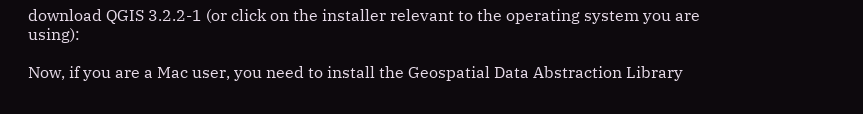download QGIS 3.2.2-1 (or click on the installer relevant to the operating system you are using):

Now, if you are a Mac user, you need to install the Geospatial Data Abstraction Library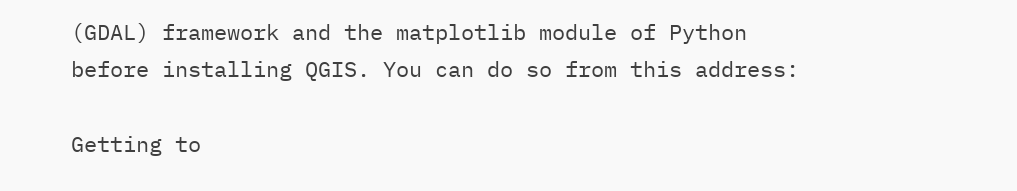(GDAL) framework and the matplotlib module of Python before installing QGIS. You can do so from this address:

Getting to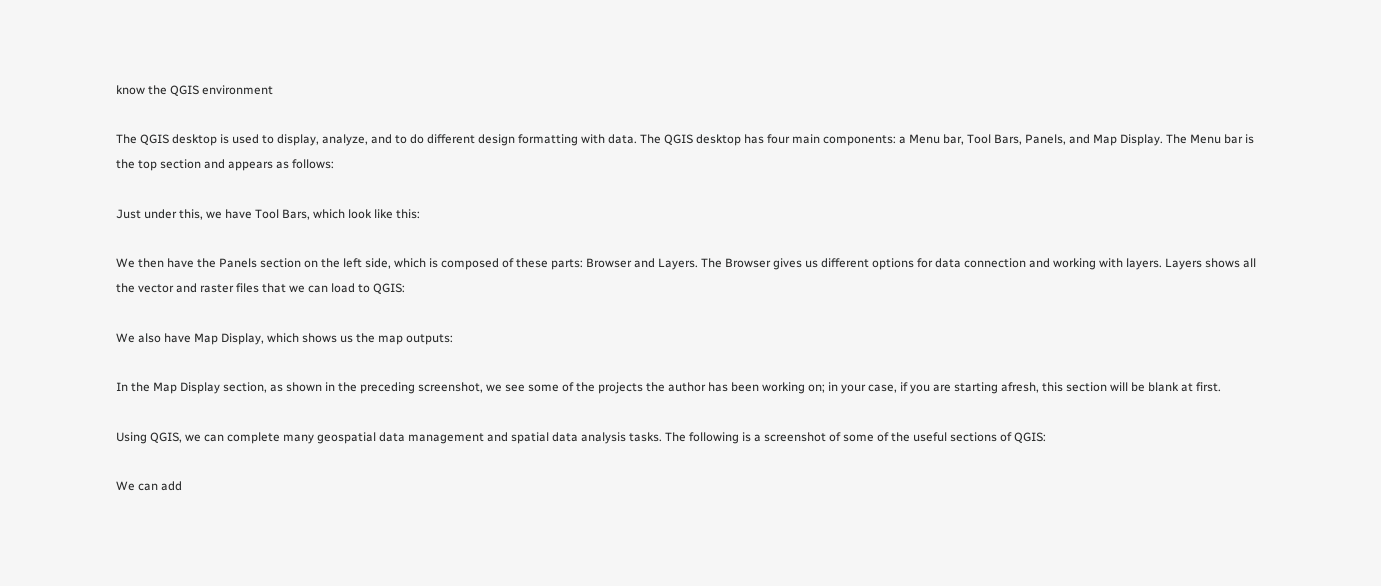know the QGIS environment

The QGIS desktop is used to display, analyze, and to do different design formatting with data. The QGIS desktop has four main components: a Menu bar, Tool Bars, Panels, and Map Display. The Menu bar is the top section and appears as follows:

Just under this, we have Tool Bars, which look like this:

We then have the Panels section on the left side, which is composed of these parts: Browser and Layers. The Browser gives us different options for data connection and working with layers. Layers shows all the vector and raster files that we can load to QGIS:

We also have Map Display, which shows us the map outputs:

In the Map Display section, as shown in the preceding screenshot, we see some of the projects the author has been working on; in your case, if you are starting afresh, this section will be blank at first.

Using QGIS, we can complete many geospatial data management and spatial data analysis tasks. The following is a screenshot of some of the useful sections of QGIS:

We can add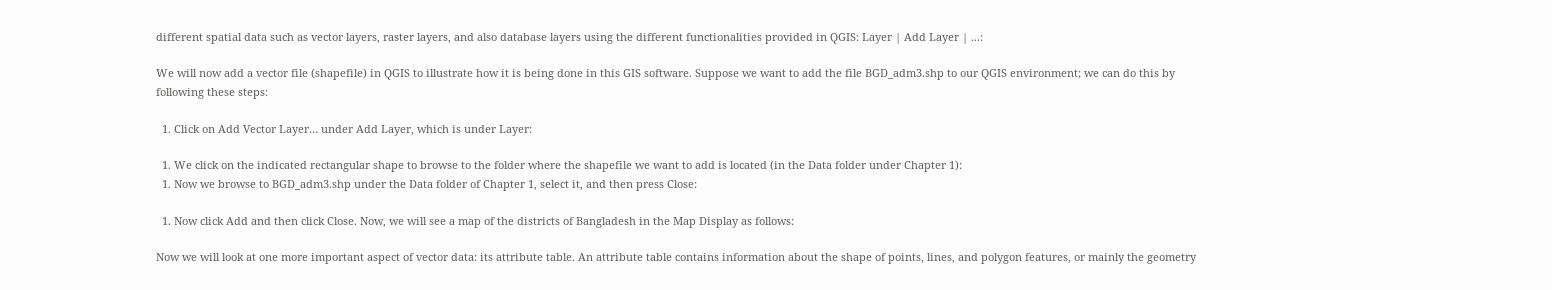different spatial data such as vector layers, raster layers, and also database layers using the different functionalities provided in QGIS: Layer | Add Layer | ...:

We will now add a vector file (shapefile) in QGIS to illustrate how it is being done in this GIS software. Suppose we want to add the file BGD_adm3.shp to our QGIS environment; we can do this by following these steps:

  1. Click on Add Vector Layer… under Add Layer, which is under Layer:

  1. We click on the indicated rectangular shape to browse to the folder where the shapefile we want to add is located (in the Data folder under Chapter 1):
  1. Now we browse to BGD_adm3.shp under the Data folder of Chapter 1, select it, and then press Close:

  1. Now click Add and then click Close. Now, we will see a map of the districts of Bangladesh in the Map Display as follows:

Now we will look at one more important aspect of vector data: its attribute table. An attribute table contains information about the shape of points, lines, and polygon features, or mainly the geometry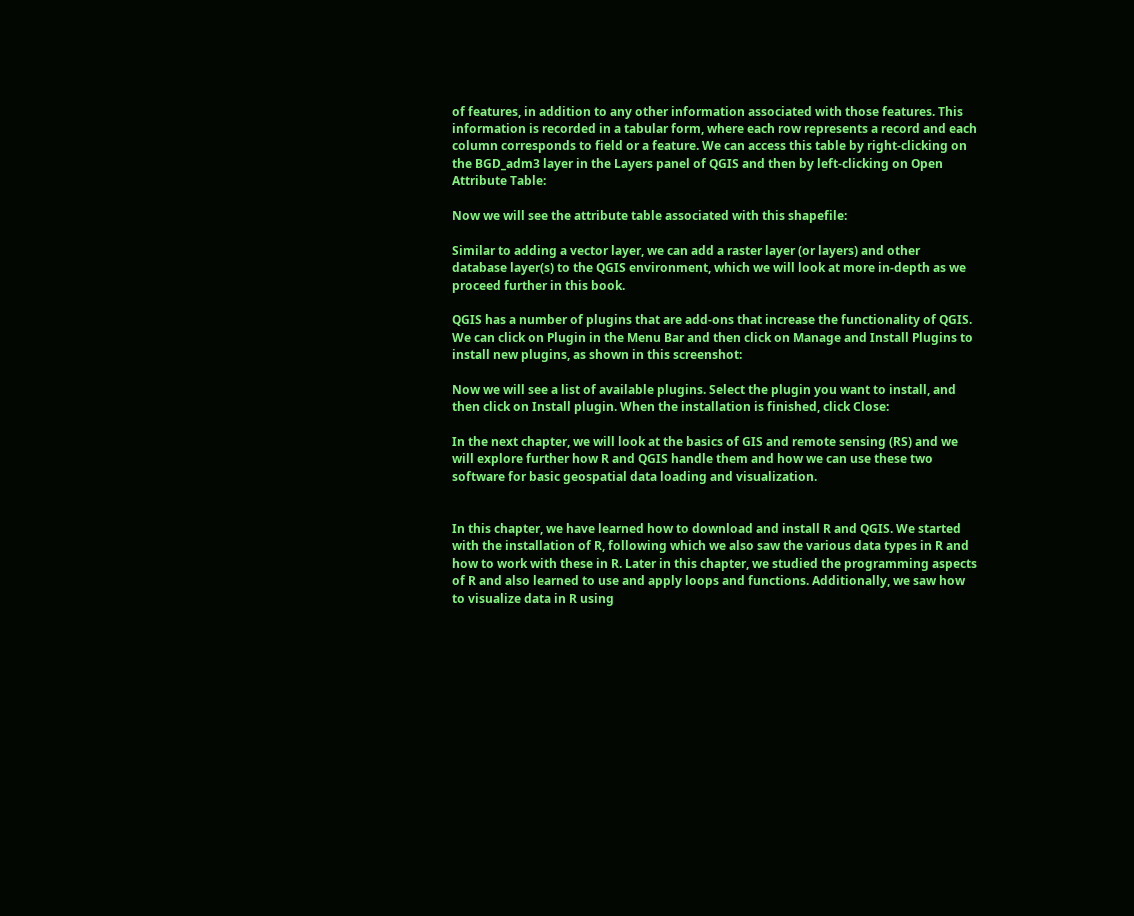of features, in addition to any other information associated with those features. This information is recorded in a tabular form, where each row represents a record and each column corresponds to field or a feature. We can access this table by right-clicking on the BGD_adm3 layer in the Layers panel of QGIS and then by left-clicking on Open Attribute Table:

Now we will see the attribute table associated with this shapefile:

Similar to adding a vector layer, we can add a raster layer (or layers) and other database layer(s) to the QGIS environment, which we will look at more in-depth as we proceed further in this book.

QGIS has a number of plugins that are add-ons that increase the functionality of QGIS. We can click on Plugin in the Menu Bar and then click on Manage and Install Plugins to install new plugins, as shown in this screenshot:

Now we will see a list of available plugins. Select the plugin you want to install, and then click on Install plugin. When the installation is finished, click Close:

In the next chapter, we will look at the basics of GIS and remote sensing (RS) and we will explore further how R and QGIS handle them and how we can use these two software for basic geospatial data loading and visualization.


In this chapter, we have learned how to download and install R and QGIS. We started with the installation of R, following which we also saw the various data types in R and how to work with these in R. Later in this chapter, we studied the programming aspects of R and also learned to use and apply loops and functions. Additionally, we saw how to visualize data in R using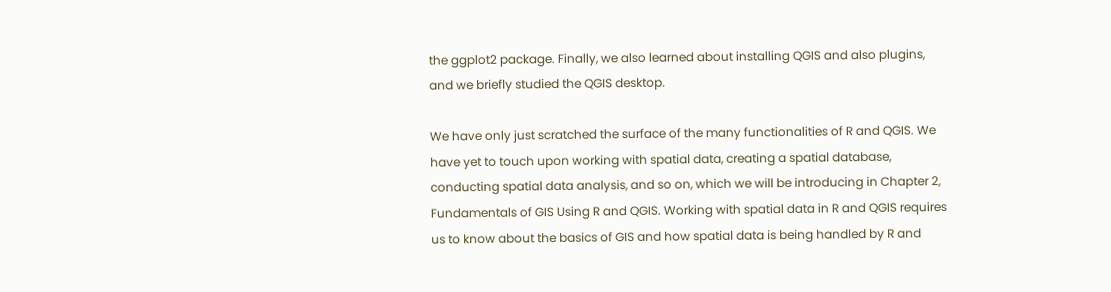the ggplot2 package. Finally, we also learned about installing QGIS and also plugins, and we briefly studied the QGIS desktop.

We have only just scratched the surface of the many functionalities of R and QGIS. We have yet to touch upon working with spatial data, creating a spatial database, conducting spatial data analysis, and so on, which we will be introducing in Chapter 2, Fundamentals of GIS Using R and QGIS. Working with spatial data in R and QGIS requires us to know about the basics of GIS and how spatial data is being handled by R and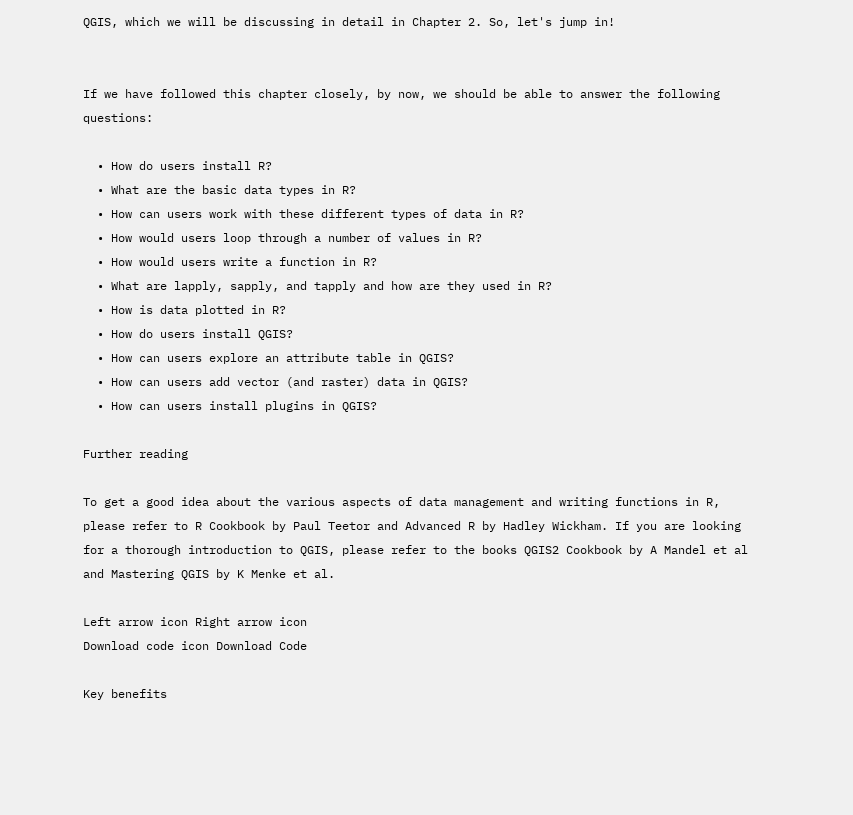QGIS, which we will be discussing in detail in Chapter 2. So, let's jump in!


If we have followed this chapter closely, by now, we should be able to answer the following questions:

  • How do users install R?
  • What are the basic data types in R?
  • How can users work with these different types of data in R?
  • How would users loop through a number of values in R?
  • How would users write a function in R?
  • What are lapply, sapply, and tapply and how are they used in R?
  • How is data plotted in R?
  • How do users install QGIS?
  • How can users explore an attribute table in QGIS?
  • How can users add vector (and raster) data in QGIS?
  • How can users install plugins in QGIS?

Further reading

To get a good idea about the various aspects of data management and writing functions in R, please refer to R Cookbook by Paul Teetor and Advanced R by Hadley Wickham. If you are looking for a thorough introduction to QGIS, please refer to the books QGIS2 Cookbook by A Mandel et al and Mastering QGIS by K Menke et al.

Left arrow icon Right arrow icon
Download code icon Download Code

Key benefits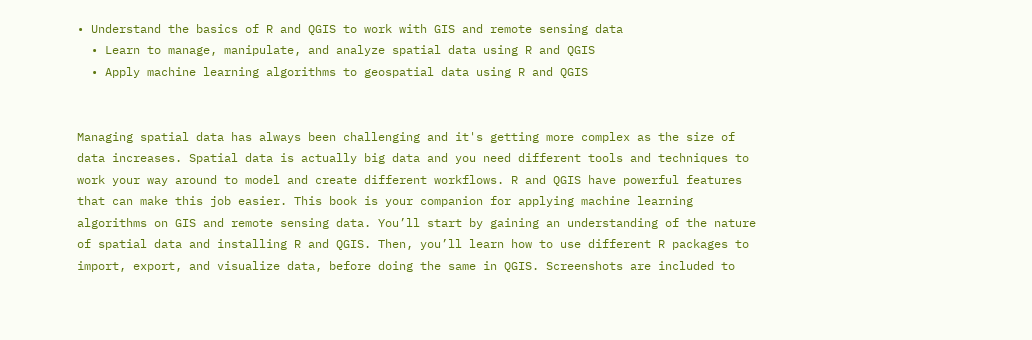• Understand the basics of R and QGIS to work with GIS and remote sensing data
  • Learn to manage, manipulate, and analyze spatial data using R and QGIS
  • Apply machine learning algorithms to geospatial data using R and QGIS


Managing spatial data has always been challenging and it's getting more complex as the size of data increases. Spatial data is actually big data and you need different tools and techniques to work your way around to model and create different workflows. R and QGIS have powerful features that can make this job easier. This book is your companion for applying machine learning algorithms on GIS and remote sensing data. You’ll start by gaining an understanding of the nature of spatial data and installing R and QGIS. Then, you’ll learn how to use different R packages to import, export, and visualize data, before doing the same in QGIS. Screenshots are included to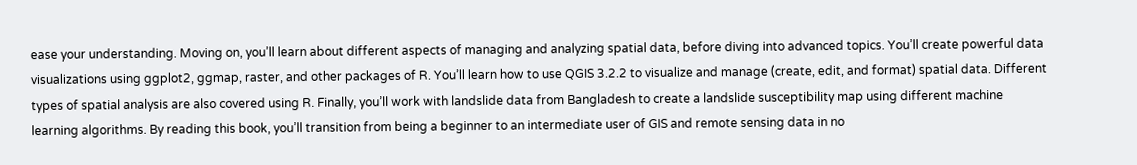ease your understanding. Moving on, you’ll learn about different aspects of managing and analyzing spatial data, before diving into advanced topics. You’ll create powerful data visualizations using ggplot2, ggmap, raster, and other packages of R. You’ll learn how to use QGIS 3.2.2 to visualize and manage (create, edit, and format) spatial data. Different types of spatial analysis are also covered using R. Finally, you’ll work with landslide data from Bangladesh to create a landslide susceptibility map using different machine learning algorithms. By reading this book, you’ll transition from being a beginner to an intermediate user of GIS and remote sensing data in no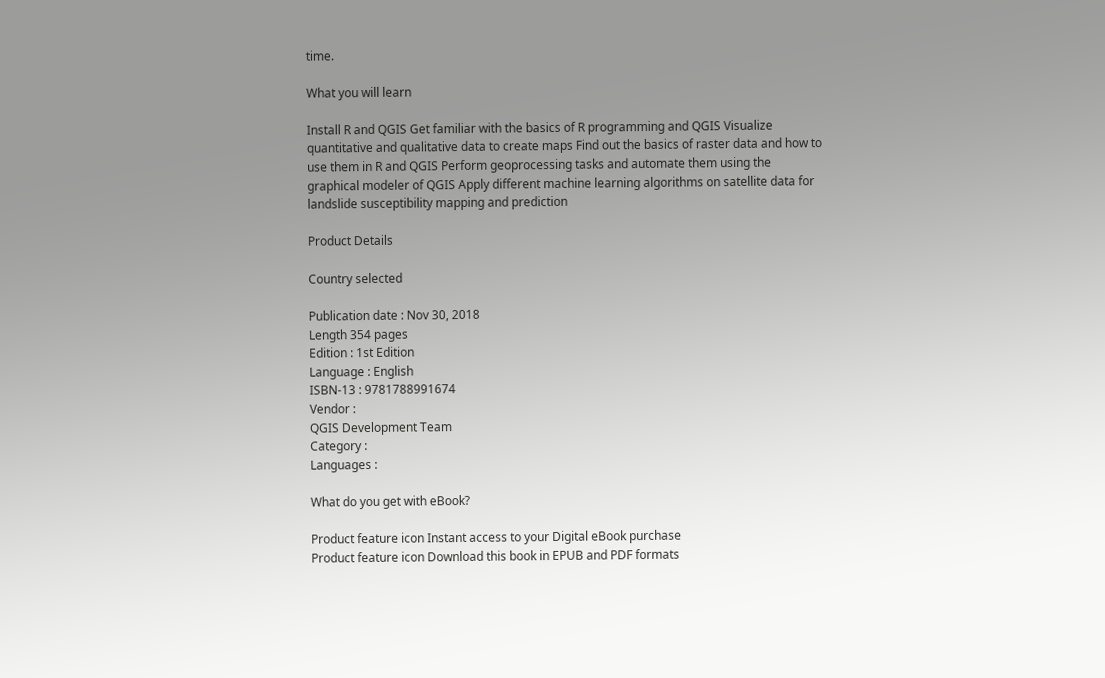time.

What you will learn

Install R and QGIS Get familiar with the basics of R programming and QGIS Visualize quantitative and qualitative data to create maps Find out the basics of raster data and how to use them in R and QGIS Perform geoprocessing tasks and automate them using the graphical modeler of QGIS Apply different machine learning algorithms on satellite data for landslide susceptibility mapping and prediction

Product Details

Country selected

Publication date : Nov 30, 2018
Length 354 pages
Edition : 1st Edition
Language : English
ISBN-13 : 9781788991674
Vendor :
QGIS Development Team
Category :
Languages :

What do you get with eBook?

Product feature icon Instant access to your Digital eBook purchase
Product feature icon Download this book in EPUB and PDF formats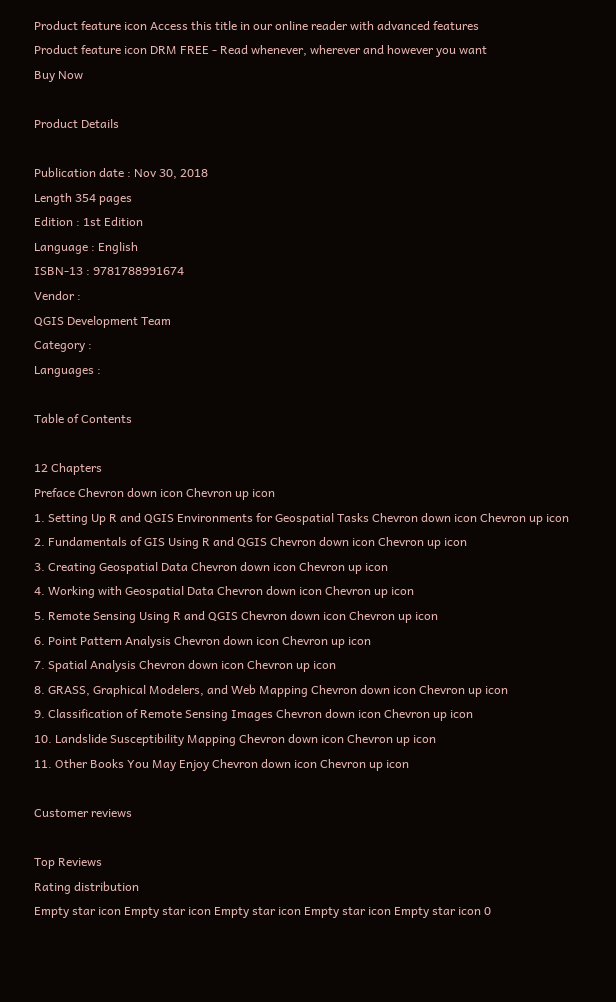Product feature icon Access this title in our online reader with advanced features
Product feature icon DRM FREE - Read whenever, wherever and however you want
Buy Now

Product Details

Publication date : Nov 30, 2018
Length 354 pages
Edition : 1st Edition
Language : English
ISBN-13 : 9781788991674
Vendor :
QGIS Development Team
Category :
Languages :

Table of Contents

12 Chapters
Preface Chevron down icon Chevron up icon
1. Setting Up R and QGIS Environments for Geospatial Tasks Chevron down icon Chevron up icon
2. Fundamentals of GIS Using R and QGIS Chevron down icon Chevron up icon
3. Creating Geospatial Data Chevron down icon Chevron up icon
4. Working with Geospatial Data Chevron down icon Chevron up icon
5. Remote Sensing Using R and QGIS Chevron down icon Chevron up icon
6. Point Pattern Analysis Chevron down icon Chevron up icon
7. Spatial Analysis Chevron down icon Chevron up icon
8. GRASS, Graphical Modelers, and Web Mapping Chevron down icon Chevron up icon
9. Classification of Remote Sensing Images Chevron down icon Chevron up icon
10. Landslide Susceptibility Mapping Chevron down icon Chevron up icon
11. Other Books You May Enjoy Chevron down icon Chevron up icon

Customer reviews

Top Reviews
Rating distribution
Empty star icon Empty star icon Empty star icon Empty star icon Empty star icon 0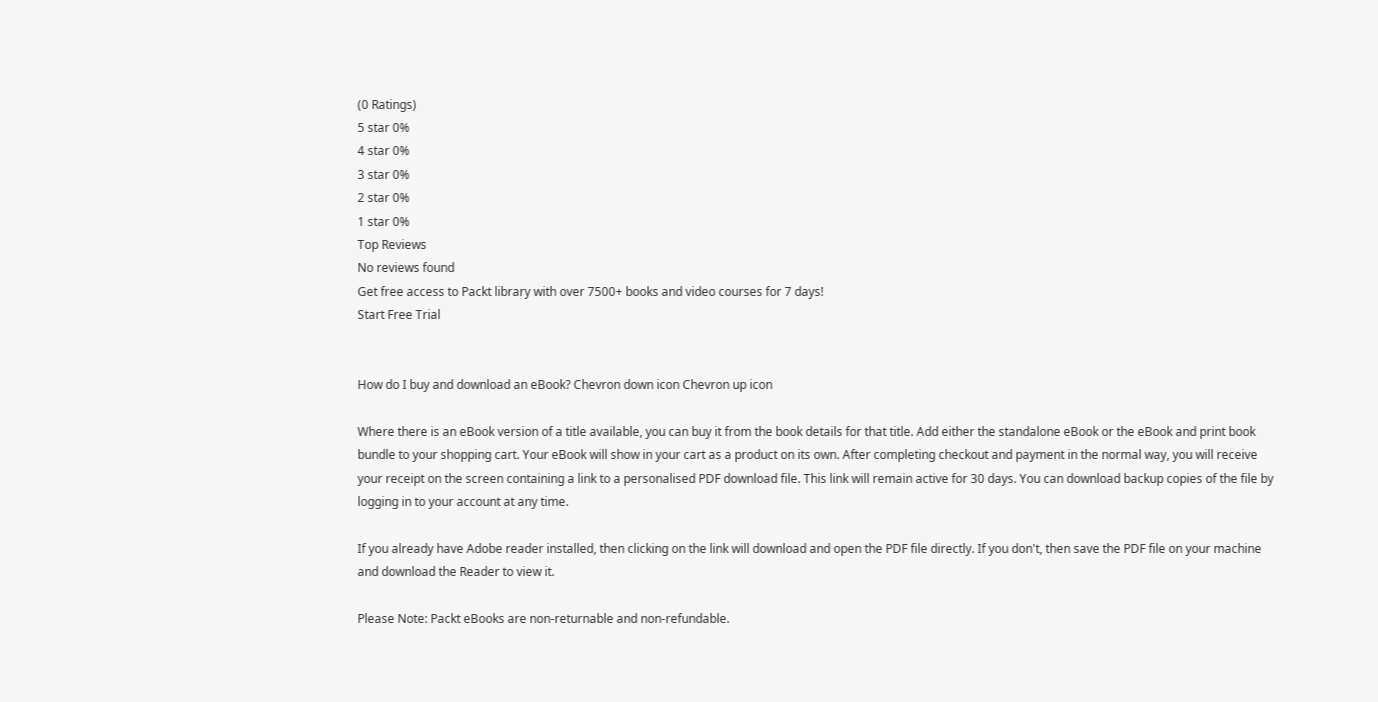(0 Ratings)
5 star 0%
4 star 0%
3 star 0%
2 star 0%
1 star 0%
Top Reviews
No reviews found
Get free access to Packt library with over 7500+ books and video courses for 7 days!
Start Free Trial


How do I buy and download an eBook? Chevron down icon Chevron up icon

Where there is an eBook version of a title available, you can buy it from the book details for that title. Add either the standalone eBook or the eBook and print book bundle to your shopping cart. Your eBook will show in your cart as a product on its own. After completing checkout and payment in the normal way, you will receive your receipt on the screen containing a link to a personalised PDF download file. This link will remain active for 30 days. You can download backup copies of the file by logging in to your account at any time.

If you already have Adobe reader installed, then clicking on the link will download and open the PDF file directly. If you don't, then save the PDF file on your machine and download the Reader to view it.

Please Note: Packt eBooks are non-returnable and non-refundable.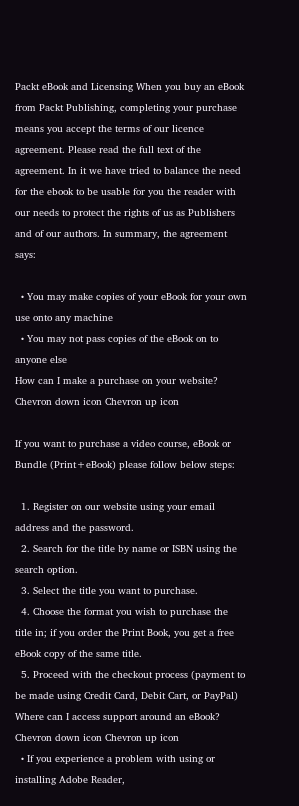Packt eBook and Licensing When you buy an eBook from Packt Publishing, completing your purchase means you accept the terms of our licence agreement. Please read the full text of the agreement. In it we have tried to balance the need for the ebook to be usable for you the reader with our needs to protect the rights of us as Publishers and of our authors. In summary, the agreement says:

  • You may make copies of your eBook for your own use onto any machine
  • You may not pass copies of the eBook on to anyone else
How can I make a purchase on your website? Chevron down icon Chevron up icon

If you want to purchase a video course, eBook or Bundle (Print+eBook) please follow below steps:

  1. Register on our website using your email address and the password.
  2. Search for the title by name or ISBN using the search option.
  3. Select the title you want to purchase.
  4. Choose the format you wish to purchase the title in; if you order the Print Book, you get a free eBook copy of the same title.
  5. Proceed with the checkout process (payment to be made using Credit Card, Debit Cart, or PayPal)
Where can I access support around an eBook? Chevron down icon Chevron up icon
  • If you experience a problem with using or installing Adobe Reader,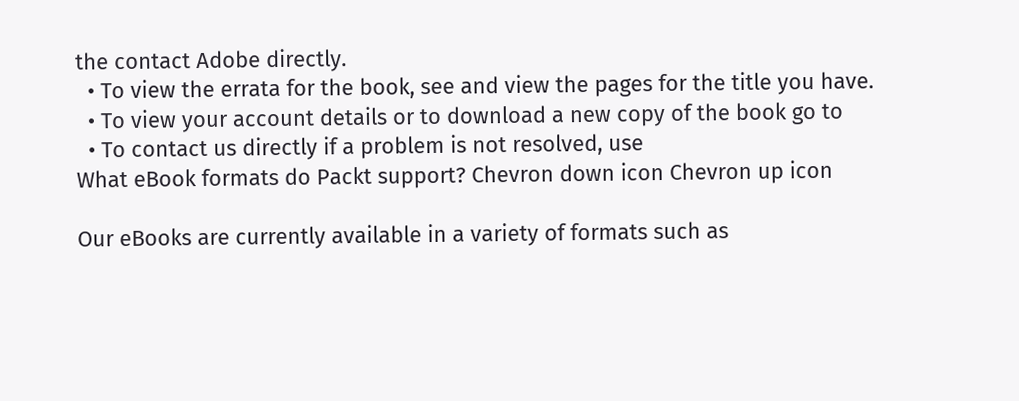the contact Adobe directly.
  • To view the errata for the book, see and view the pages for the title you have.
  • To view your account details or to download a new copy of the book go to
  • To contact us directly if a problem is not resolved, use
What eBook formats do Packt support? Chevron down icon Chevron up icon

Our eBooks are currently available in a variety of formats such as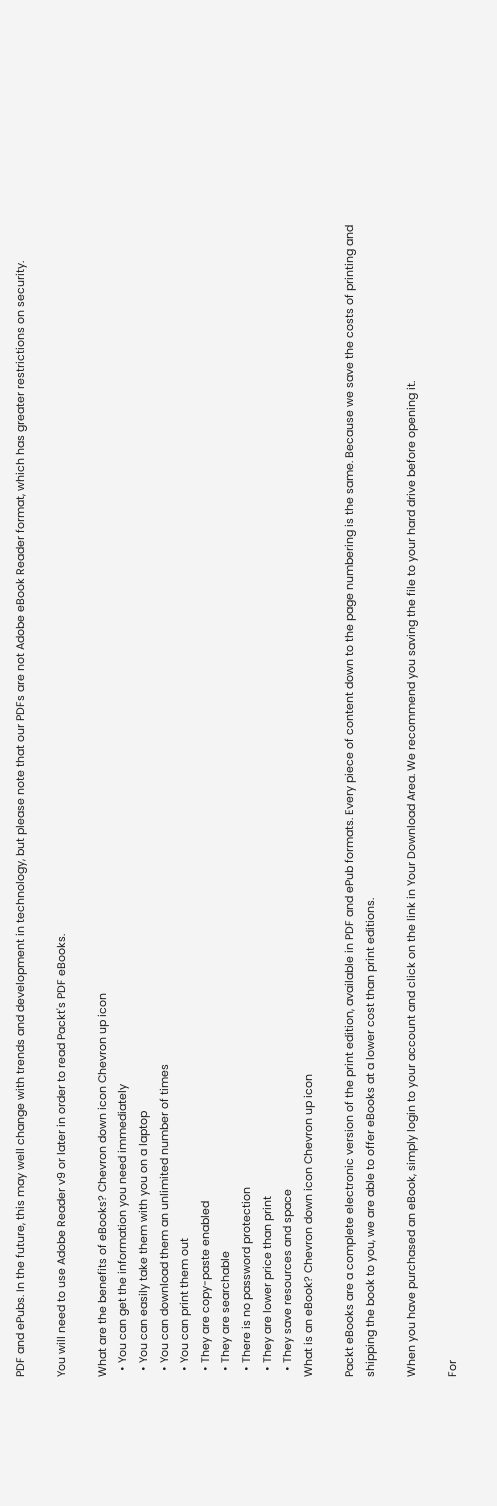PDF and ePubs. In the future, this may well change with trends and development in technology, but please note that our PDFs are not Adobe eBook Reader format, which has greater restrictions on security.

You will need to use Adobe Reader v9 or later in order to read Packt's PDF eBooks.

What are the benefits of eBooks? Chevron down icon Chevron up icon
  • You can get the information you need immediately
  • You can easily take them with you on a laptop
  • You can download them an unlimited number of times
  • You can print them out
  • They are copy-paste enabled
  • They are searchable
  • There is no password protection
  • They are lower price than print
  • They save resources and space
What is an eBook? Chevron down icon Chevron up icon

Packt eBooks are a complete electronic version of the print edition, available in PDF and ePub formats. Every piece of content down to the page numbering is the same. Because we save the costs of printing and shipping the book to you, we are able to offer eBooks at a lower cost than print editions.

When you have purchased an eBook, simply login to your account and click on the link in Your Download Area. We recommend you saving the file to your hard drive before opening it.

For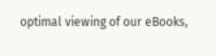optimal viewing of our eBooks,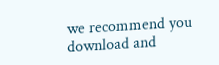we recommend you download and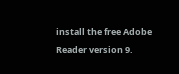install the free Adobe Reader version 9.